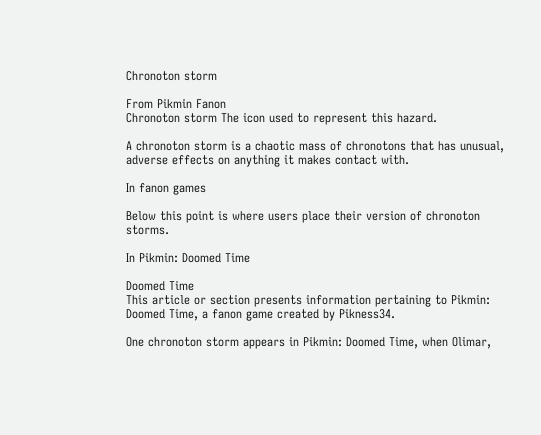Chronoton storm

From Pikmin Fanon
Chronoton storm The icon used to represent this hazard.

A chronoton storm is a chaotic mass of chronotons that has unusual, adverse effects on anything it makes contact with.

In fanon games

Below this point is where users place their version of chronoton storms.

In Pikmin: Doomed Time

Doomed Time
This article or section presents information pertaining to Pikmin: Doomed Time, a fanon game created by Pikness34.

One chronoton storm appears in Pikmin: Doomed Time, when Olimar,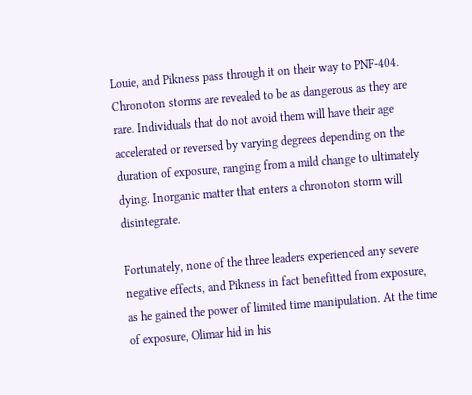Louie, and Pikness pass through it on their way to PNF-404. Chronoton storms are revealed to be as dangerous as they are rare. Individuals that do not avoid them will have their age accelerated or reversed by varying degrees depending on the duration of exposure, ranging from a mild change to ultimately dying. Inorganic matter that enters a chronoton storm will disintegrate.

Fortunately, none of the three leaders experienced any severe negative effects, and Pikness in fact benefitted from exposure, as he gained the power of limited time manipulation. At the time of exposure, Olimar hid in his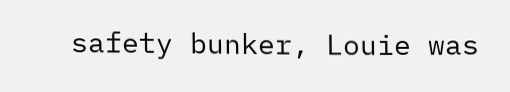safety bunker, Louie was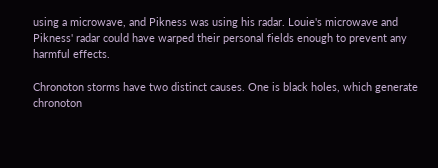using a microwave, and Pikness was using his radar. Louie's microwave and Pikness' radar could have warped their personal fields enough to prevent any harmful effects.

Chronoton storms have two distinct causes. One is black holes, which generate chronoton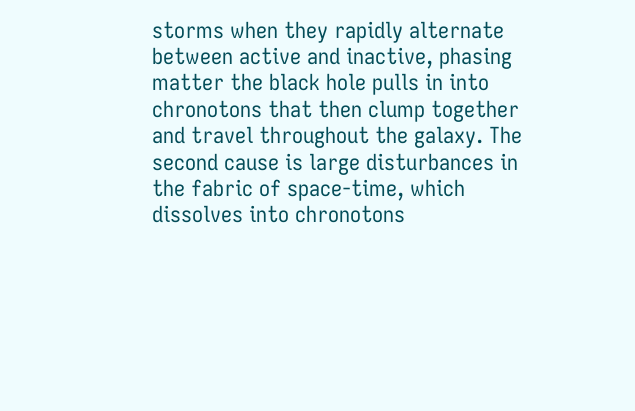storms when they rapidly alternate between active and inactive, phasing matter the black hole pulls in into chronotons that then clump together and travel throughout the galaxy. The second cause is large disturbances in the fabric of space-time, which dissolves into chronotons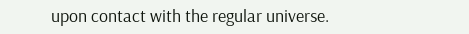upon contact with the regular universe.